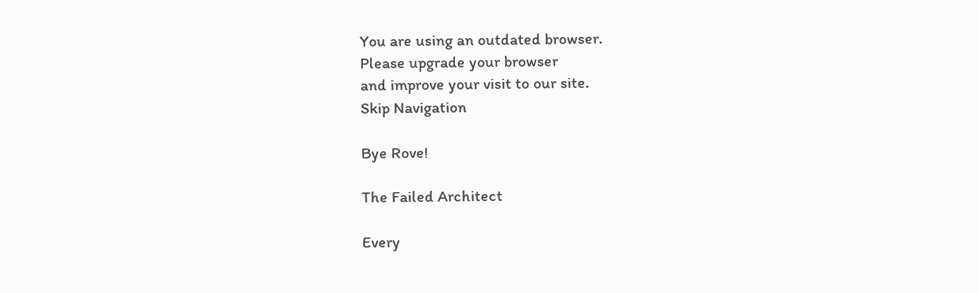You are using an outdated browser.
Please upgrade your browser
and improve your visit to our site.
Skip Navigation

Bye Rove!

The Failed Architect

Every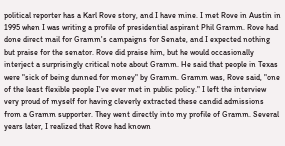political reporter has a Karl Rove story, and I have mine. I met Rove in Austin in 1995 when I was writing a profile of presidential aspirant Phil Gramm. Rove had done direct mail for Gramm's campaigns for Senate, and I expected nothing but praise for the senator. Rove did praise him, but he would occasionally interject a surprisingly critical note about Gramm. He said that people in Texas were "sick of being dunned for money" by Gramm. Gramm was, Rove said, "one of the least flexible people I've ever met in public policy." I left the interview very proud of myself for having cleverly extracted these candid admissions from a Gramm supporter. They went directly into my profile of Gramm. Several years later, I realized that Rove had known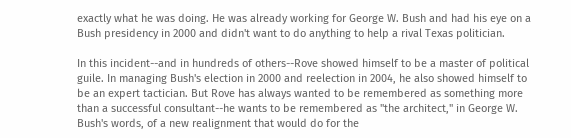exactly what he was doing. He was already working for George W. Bush and had his eye on a Bush presidency in 2000 and didn't want to do anything to help a rival Texas politician.

In this incident--and in hundreds of others--Rove showed himself to be a master of political guile. In managing Bush's election in 2000 and reelection in 2004, he also showed himself to be an expert tactician. But Rove has always wanted to be remembered as something more than a successful consultant--he wants to be remembered as "the architect," in George W. Bush's words, of a new realignment that would do for the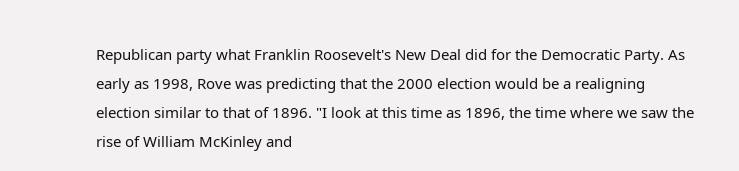Republican party what Franklin Roosevelt's New Deal did for the Democratic Party. As early as 1998, Rove was predicting that the 2000 election would be a realigning election similar to that of 1896. "I look at this time as 1896, the time where we saw the rise of William McKinley and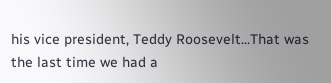his vice president, Teddy Roosevelt...That was the last time we had a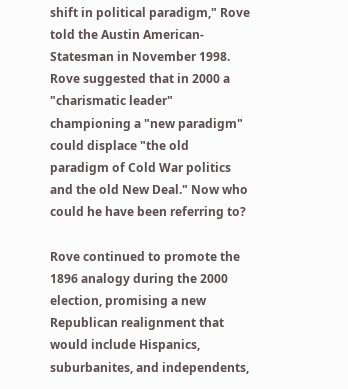shift in political paradigm," Rove told the Austin American-Statesman in November 1998. Rove suggested that in 2000 a "charismatic leader" championing a "new paradigm" could displace "the old paradigm of Cold War politics and the old New Deal." Now who could he have been referring to?

Rove continued to promote the 1896 analogy during the 2000 election, promising a new Republican realignment that would include Hispanics, suburbanites, and independents,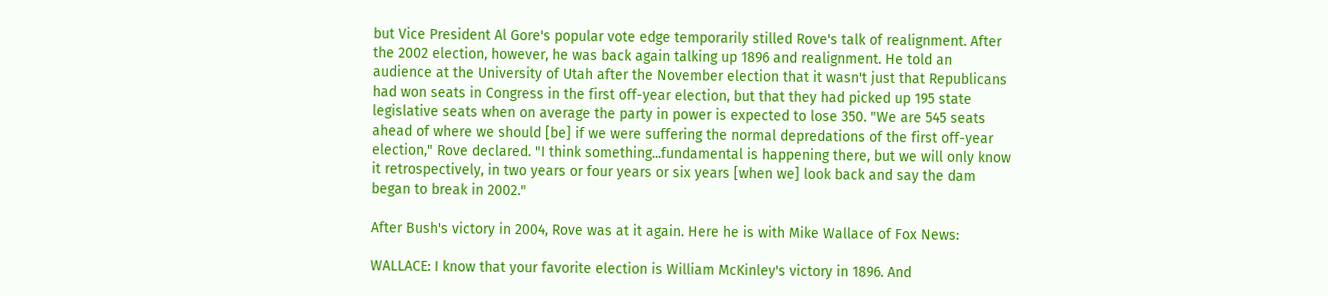but Vice President Al Gore's popular vote edge temporarily stilled Rove's talk of realignment. After the 2002 election, however, he was back again talking up 1896 and realignment. He told an audience at the University of Utah after the November election that it wasn't just that Republicans had won seats in Congress in the first off-year election, but that they had picked up 195 state legislative seats when on average the party in power is expected to lose 350. "We are 545 seats ahead of where we should [be] if we were suffering the normal depredations of the first off-year election," Rove declared. "I think something...fundamental is happening there, but we will only know it retrospectively, in two years or four years or six years [when we] look back and say the dam began to break in 2002."

After Bush's victory in 2004, Rove was at it again. Here he is with Mike Wallace of Fox News:

WALLACE: I know that your favorite election is William McKinley's victory in 1896. And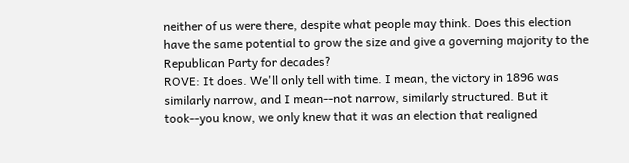neither of us were there, despite what people may think. Does this election have the same potential to grow the size and give a governing majority to the Republican Party for decades?
ROVE: It does. We'll only tell with time. I mean, the victory in 1896 was similarly narrow, and I mean--not narrow, similarly structured. But it took--you know, we only knew that it was an election that realigned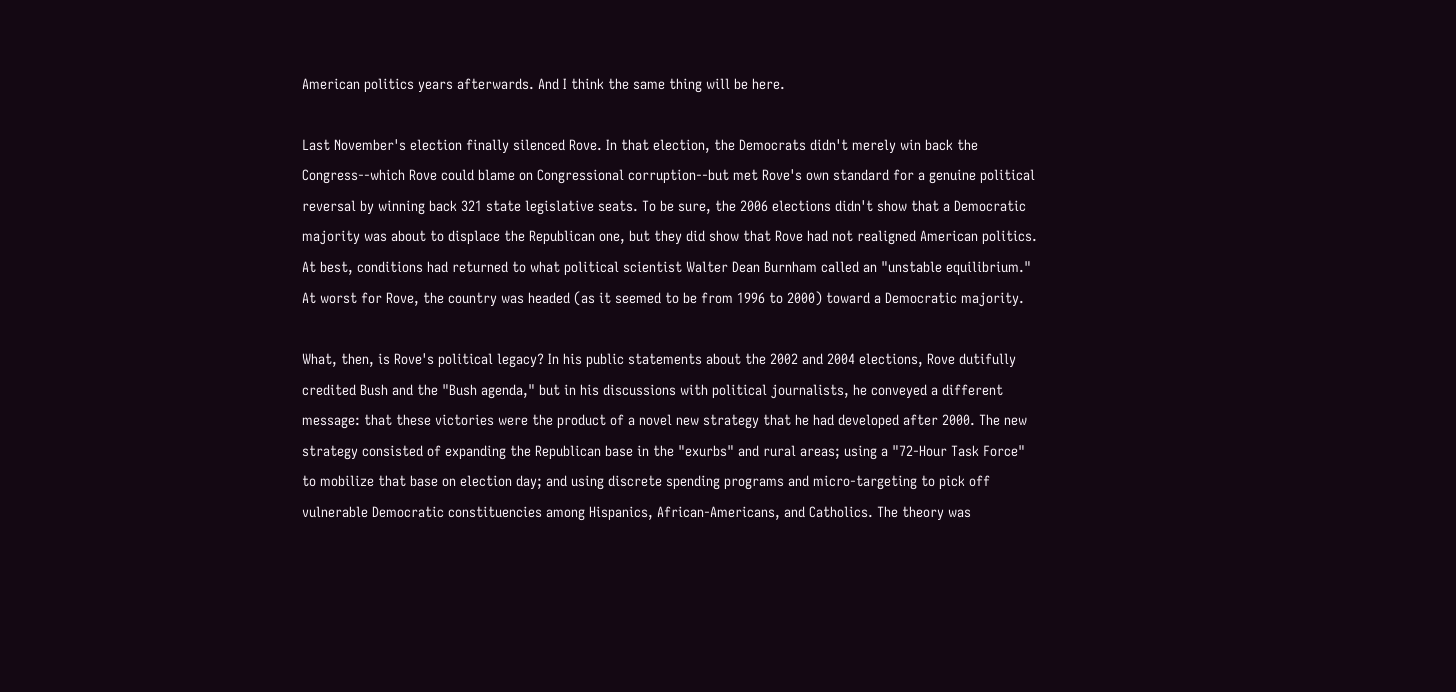American politics years afterwards. And I think the same thing will be here.

Last November's election finally silenced Rove. In that election, the Democrats didn't merely win back the Congress--which Rove could blame on Congressional corruption--but met Rove's own standard for a genuine political reversal by winning back 321 state legislative seats. To be sure, the 2006 elections didn't show that a Democratic majority was about to displace the Republican one, but they did show that Rove had not realigned American politics. At best, conditions had returned to what political scientist Walter Dean Burnham called an "unstable equilibrium." At worst for Rove, the country was headed (as it seemed to be from 1996 to 2000) toward a Democratic majority.

What, then, is Rove's political legacy? In his public statements about the 2002 and 2004 elections, Rove dutifully credited Bush and the "Bush agenda," but in his discussions with political journalists, he conveyed a different message: that these victories were the product of a novel new strategy that he had developed after 2000. The new strategy consisted of expanding the Republican base in the "exurbs" and rural areas; using a "72-Hour Task Force" to mobilize that base on election day; and using discrete spending programs and micro-targeting to pick off vulnerable Democratic constituencies among Hispanics, African-Americans, and Catholics. The theory was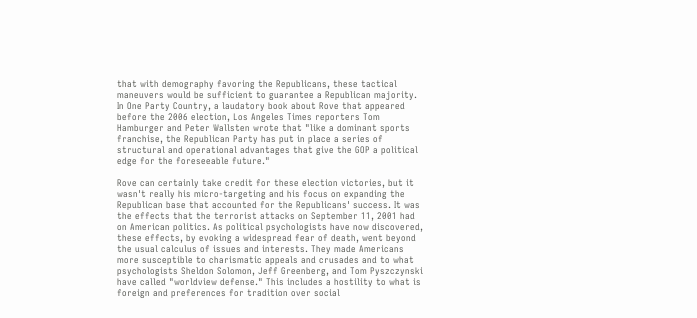that with demography favoring the Republicans, these tactical maneuvers would be sufficient to guarantee a Republican majority. In One Party Country, a laudatory book about Rove that appeared before the 2006 election, Los Angeles Times reporters Tom Hamburger and Peter Wallsten wrote that "like a dominant sports franchise, the Republican Party has put in place a series of structural and operational advantages that give the GOP a political edge for the foreseeable future."

Rove can certainly take credit for these election victories, but it wasn't really his micro-targeting and his focus on expanding the Republican base that accounted for the Republicans' success. It was the effects that the terrorist attacks on September 11, 2001 had on American politics. As political psychologists have now discovered, these effects, by evoking a widespread fear of death, went beyond the usual calculus of issues and interests. They made Americans more susceptible to charismatic appeals and crusades and to what psychologists Sheldon Solomon, Jeff Greenberg, and Tom Pyszczynski have called "worldview defense." This includes a hostility to what is foreign and preferences for tradition over social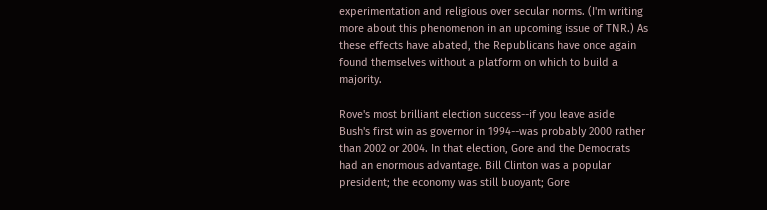experimentation and religious over secular norms. (I'm writing more about this phenomenon in an upcoming issue of TNR.) As these effects have abated, the Republicans have once again found themselves without a platform on which to build a majority.

Rove's most brilliant election success--if you leave aside Bush's first win as governor in 1994--was probably 2000 rather than 2002 or 2004. In that election, Gore and the Democrats had an enormous advantage. Bill Clinton was a popular president; the economy was still buoyant; Gore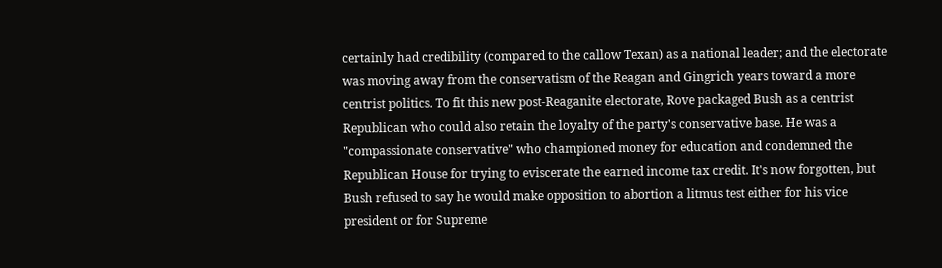certainly had credibility (compared to the callow Texan) as a national leader; and the electorate was moving away from the conservatism of the Reagan and Gingrich years toward a more centrist politics. To fit this new post-Reaganite electorate, Rove packaged Bush as a centrist Republican who could also retain the loyalty of the party's conservative base. He was a "compassionate conservative" who championed money for education and condemned the Republican House for trying to eviscerate the earned income tax credit. It's now forgotten, but Bush refused to say he would make opposition to abortion a litmus test either for his vice president or for Supreme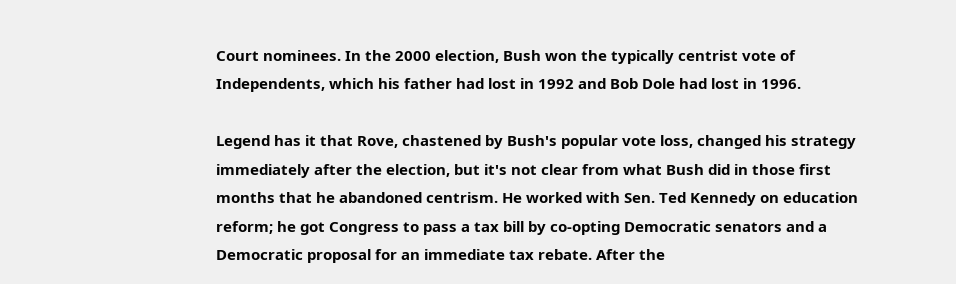Court nominees. In the 2000 election, Bush won the typically centrist vote of Independents, which his father had lost in 1992 and Bob Dole had lost in 1996.

Legend has it that Rove, chastened by Bush's popular vote loss, changed his strategy immediately after the election, but it's not clear from what Bush did in those first months that he abandoned centrism. He worked with Sen. Ted Kennedy on education reform; he got Congress to pass a tax bill by co-opting Democratic senators and a Democratic proposal for an immediate tax rebate. After the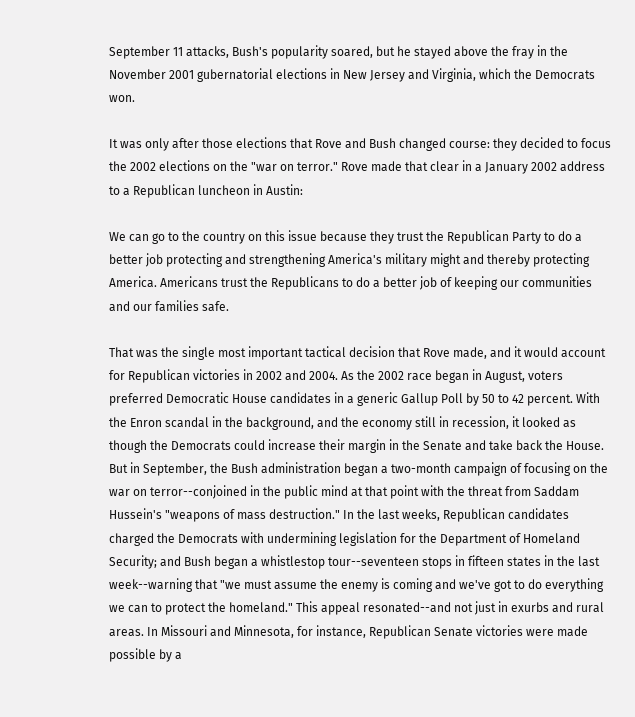September 11 attacks, Bush's popularity soared, but he stayed above the fray in the November 2001 gubernatorial elections in New Jersey and Virginia, which the Democrats won.

It was only after those elections that Rove and Bush changed course: they decided to focus the 2002 elections on the "war on terror." Rove made that clear in a January 2002 address to a Republican luncheon in Austin:

We can go to the country on this issue because they trust the Republican Party to do a better job protecting and strengthening America's military might and thereby protecting America. Americans trust the Republicans to do a better job of keeping our communities and our families safe.

That was the single most important tactical decision that Rove made, and it would account for Republican victories in 2002 and 2004. As the 2002 race began in August, voters preferred Democratic House candidates in a generic Gallup Poll by 50 to 42 percent. With the Enron scandal in the background, and the economy still in recession, it looked as though the Democrats could increase their margin in the Senate and take back the House. But in September, the Bush administration began a two-month campaign of focusing on the war on terror--conjoined in the public mind at that point with the threat from Saddam Hussein's "weapons of mass destruction." In the last weeks, Republican candidates charged the Democrats with undermining legislation for the Department of Homeland Security; and Bush began a whistlestop tour--seventeen stops in fifteen states in the last week--warning that "we must assume the enemy is coming and we've got to do everything we can to protect the homeland." This appeal resonated--and not just in exurbs and rural areas. In Missouri and Minnesota, for instance, Republican Senate victories were made possible by a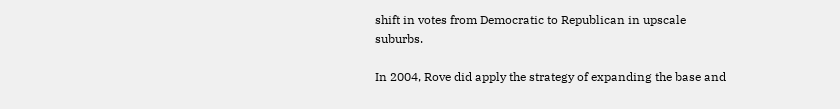shift in votes from Democratic to Republican in upscale suburbs.

In 2004, Rove did apply the strategy of expanding the base and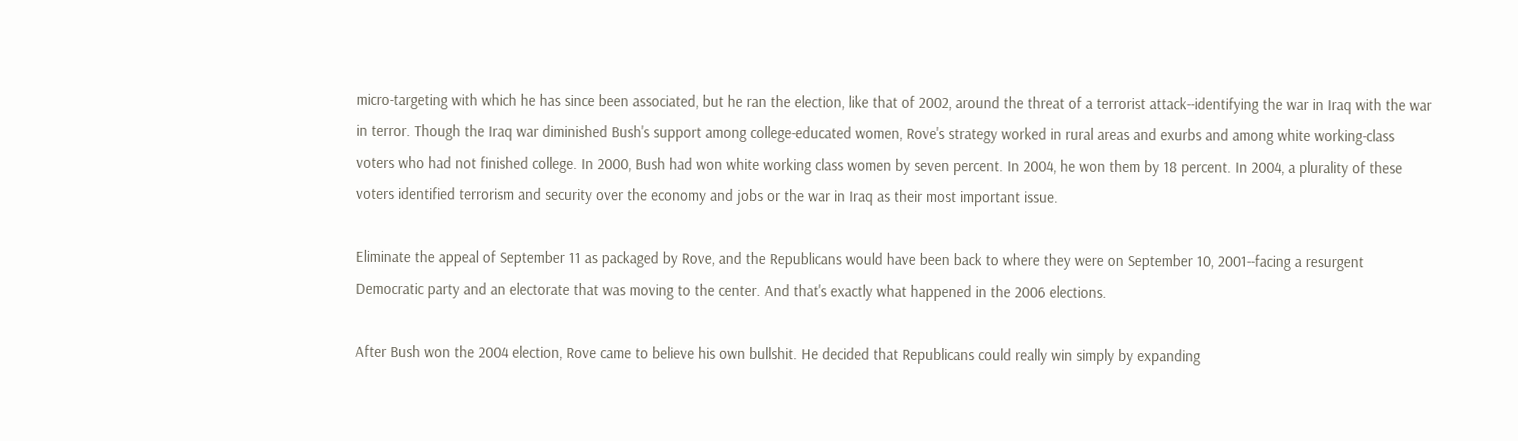micro-targeting with which he has since been associated, but he ran the election, like that of 2002, around the threat of a terrorist attack--identifying the war in Iraq with the war in terror. Though the Iraq war diminished Bush's support among college-educated women, Rove's strategy worked in rural areas and exurbs and among white working-class voters who had not finished college. In 2000, Bush had won white working class women by seven percent. In 2004, he won them by 18 percent. In 2004, a plurality of these voters identified terrorism and security over the economy and jobs or the war in Iraq as their most important issue.

Eliminate the appeal of September 11 as packaged by Rove, and the Republicans would have been back to where they were on September 10, 2001--facing a resurgent Democratic party and an electorate that was moving to the center. And that's exactly what happened in the 2006 elections.

After Bush won the 2004 election, Rove came to believe his own bullshit. He decided that Republicans could really win simply by expanding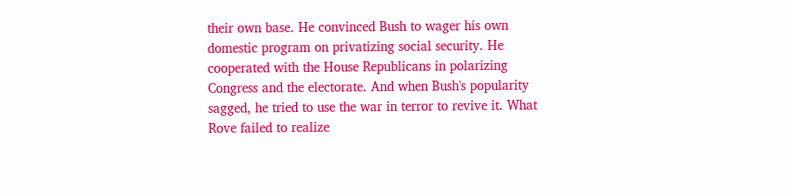their own base. He convinced Bush to wager his own domestic program on privatizing social security. He cooperated with the House Republicans in polarizing Congress and the electorate. And when Bush's popularity sagged, he tried to use the war in terror to revive it. What Rove failed to realize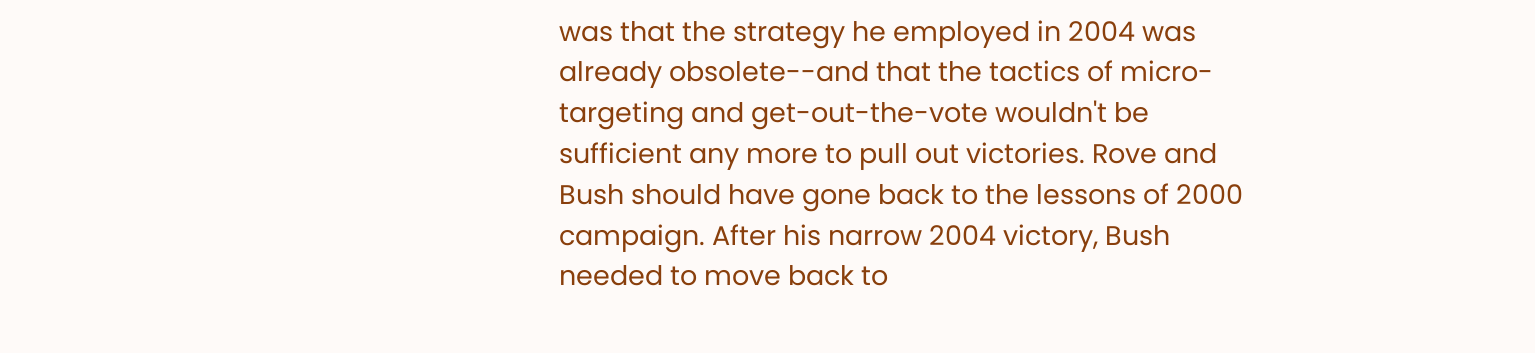was that the strategy he employed in 2004 was already obsolete--and that the tactics of micro-targeting and get-out-the-vote wouldn't be sufficient any more to pull out victories. Rove and Bush should have gone back to the lessons of 2000 campaign. After his narrow 2004 victory, Bush needed to move back to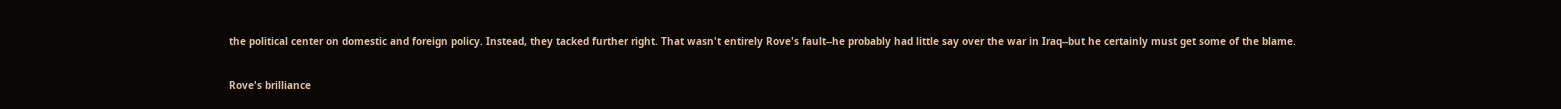the political center on domestic and foreign policy. Instead, they tacked further right. That wasn't entirely Rove's fault--he probably had little say over the war in Iraq--but he certainly must get some of the blame.

Rove's brilliance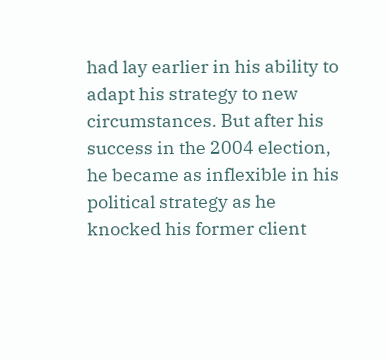had lay earlier in his ability to adapt his strategy to new circumstances. But after his success in the 2004 election, he became as inflexible in his political strategy as he knocked his former client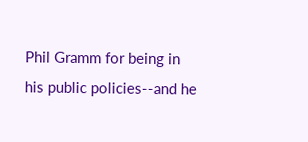Phil Gramm for being in his public policies--and he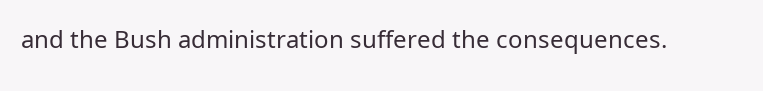and the Bush administration suffered the consequences.